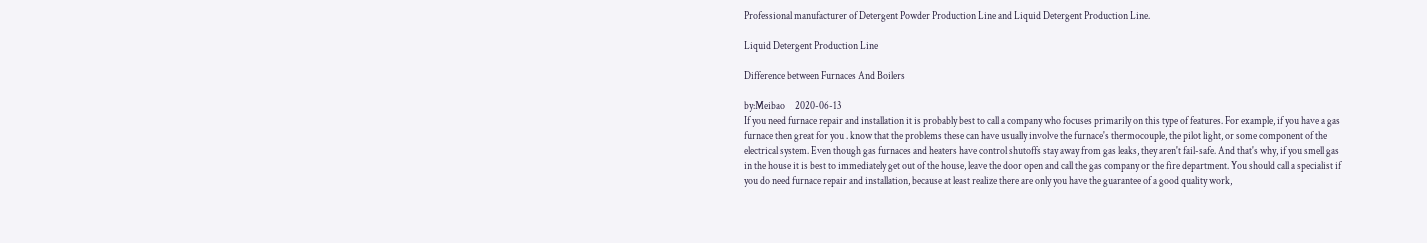Professional manufacturer of Detergent Powder Production Line and Liquid Detergent Production Line.

Liquid Detergent Production Line

Difference between Furnaces And Boilers

by:Meibao     2020-06-13
If you need furnace repair and installation it is probably best to call a company who focuses primarily on this type of features. For example, if you have a gas furnace then great for you . know that the problems these can have usually involve the furnace's thermocouple, the pilot light, or some component of the electrical system. Even though gas furnaces and heaters have control shutoffs stay away from gas leaks, they aren't fail-safe. And that's why, if you smell gas in the house it is best to immediately get out of the house, leave the door open and call the gas company or the fire department. You should call a specialist if you do need furnace repair and installation, because at least realize there are only you have the guarantee of a good quality work,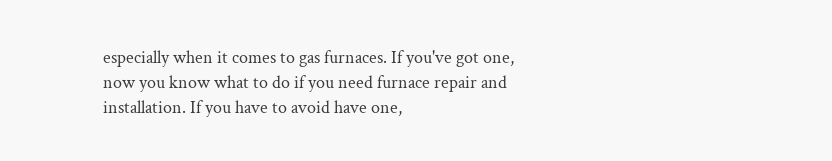especially when it comes to gas furnaces. If you've got one, now you know what to do if you need furnace repair and installation. If you have to avoid have one,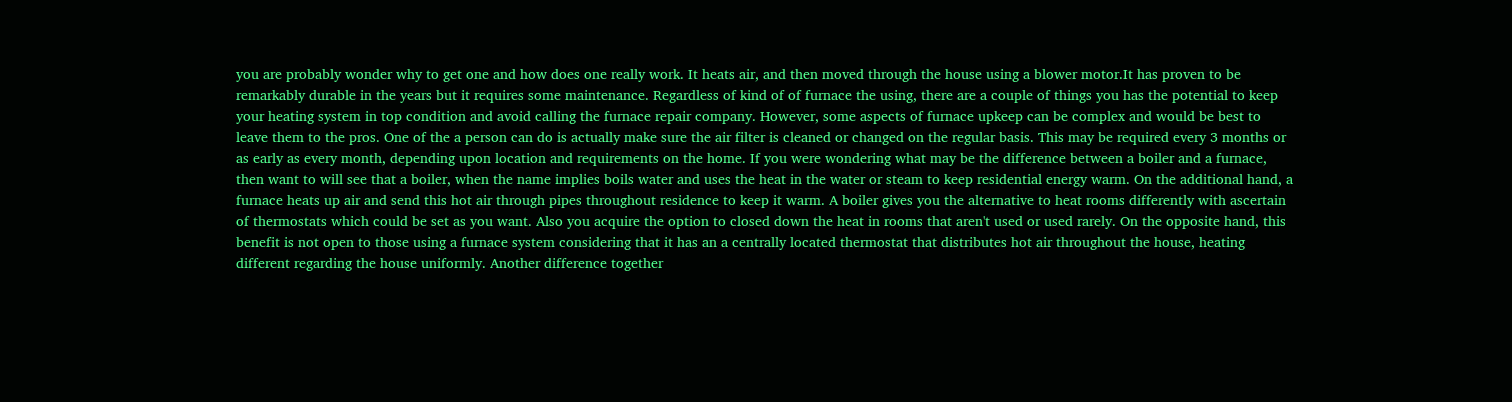you are probably wonder why to get one and how does one really work. It heats air, and then moved through the house using a blower motor.It has proven to be remarkably durable in the years but it requires some maintenance. Regardless of kind of of furnace the using, there are a couple of things you has the potential to keep your heating system in top condition and avoid calling the furnace repair company. However, some aspects of furnace upkeep can be complex and would be best to leave them to the pros. One of the a person can do is actually make sure the air filter is cleaned or changed on the regular basis. This may be required every 3 months or as early as every month, depending upon location and requirements on the home. If you were wondering what may be the difference between a boiler and a furnace, then want to will see that a boiler, when the name implies boils water and uses the heat in the water or steam to keep residential energy warm. On the additional hand, a furnace heats up air and send this hot air through pipes throughout residence to keep it warm. A boiler gives you the alternative to heat rooms differently with ascertain of thermostats which could be set as you want. Also you acquire the option to closed down the heat in rooms that aren't used or used rarely. On the opposite hand, this benefit is not open to those using a furnace system considering that it has an a centrally located thermostat that distributes hot air throughout the house, heating different regarding the house uniformly. Another difference together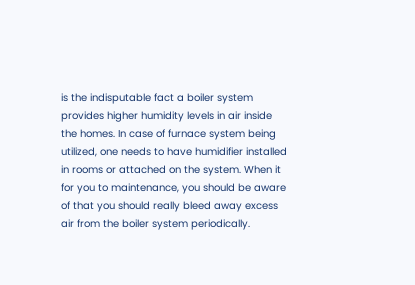is the indisputable fact a boiler system provides higher humidity levels in air inside the homes. In case of furnace system being utilized, one needs to have humidifier installed in rooms or attached on the system. When it for you to maintenance, you should be aware of that you should really bleed away excess air from the boiler system periodically.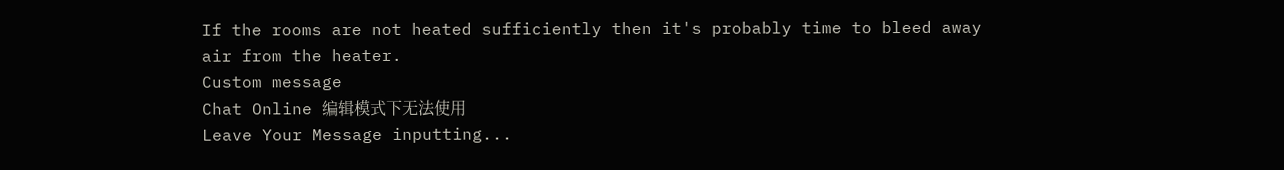If the rooms are not heated sufficiently then it's probably time to bleed away air from the heater.
Custom message
Chat Online 编辑模式下无法使用
Leave Your Message inputting...